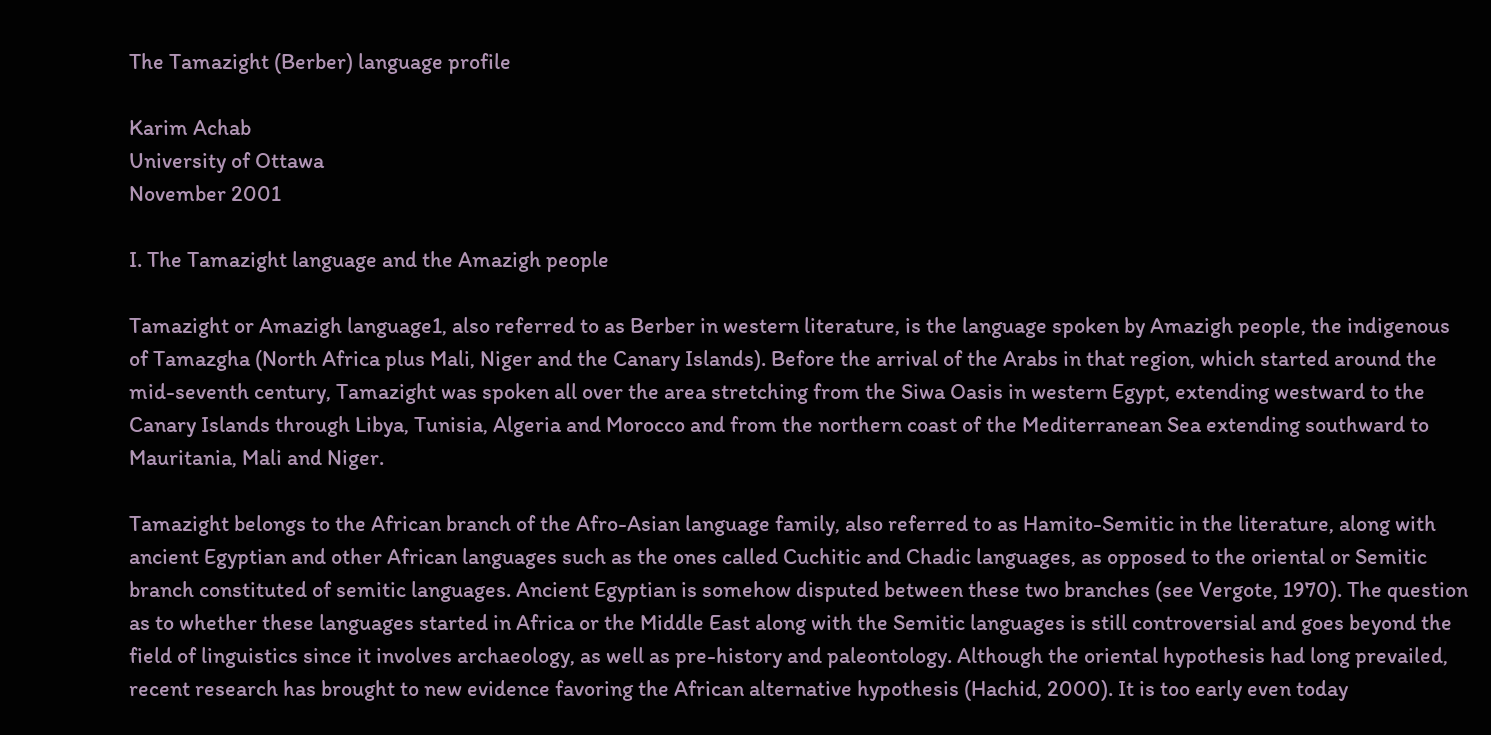The Tamazight (Berber) language profile

Karim Achab
University of Ottawa
November 2001

I. The Tamazight language and the Amazigh people

Tamazight or Amazigh language1, also referred to as Berber in western literature, is the language spoken by Amazigh people, the indigenous of Tamazgha (North Africa plus Mali, Niger and the Canary Islands). Before the arrival of the Arabs in that region, which started around the mid-seventh century, Tamazight was spoken all over the area stretching from the Siwa Oasis in western Egypt, extending westward to the Canary Islands through Libya, Tunisia, Algeria and Morocco and from the northern coast of the Mediterranean Sea extending southward to Mauritania, Mali and Niger.

Tamazight belongs to the African branch of the Afro-Asian language family, also referred to as Hamito-Semitic in the literature, along with ancient Egyptian and other African languages such as the ones called Cuchitic and Chadic languages, as opposed to the oriental or Semitic branch constituted of semitic languages. Ancient Egyptian is somehow disputed between these two branches (see Vergote, 1970). The question as to whether these languages started in Africa or the Middle East along with the Semitic languages is still controversial and goes beyond the field of linguistics since it involves archaeology, as well as pre-history and paleontology. Although the oriental hypothesis had long prevailed, recent research has brought to new evidence favoring the African alternative hypothesis (Hachid, 2000). It is too early even today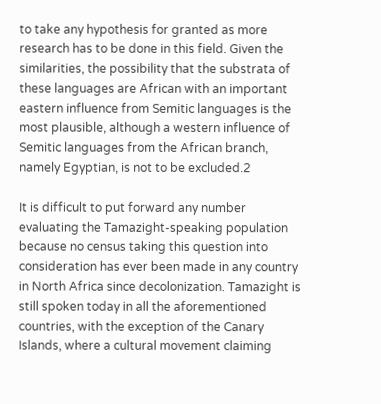to take any hypothesis for granted as more research has to be done in this field. Given the similarities, the possibility that the substrata of these languages are African with an important eastern influence from Semitic languages is the most plausible, although a western influence of Semitic languages from the African branch, namely Egyptian, is not to be excluded.2

It is difficult to put forward any number evaluating the Tamazight-speaking population because no census taking this question into consideration has ever been made in any country in North Africa since decolonization. Tamazight is still spoken today in all the aforementioned countries, with the exception of the Canary Islands, where a cultural movement claiming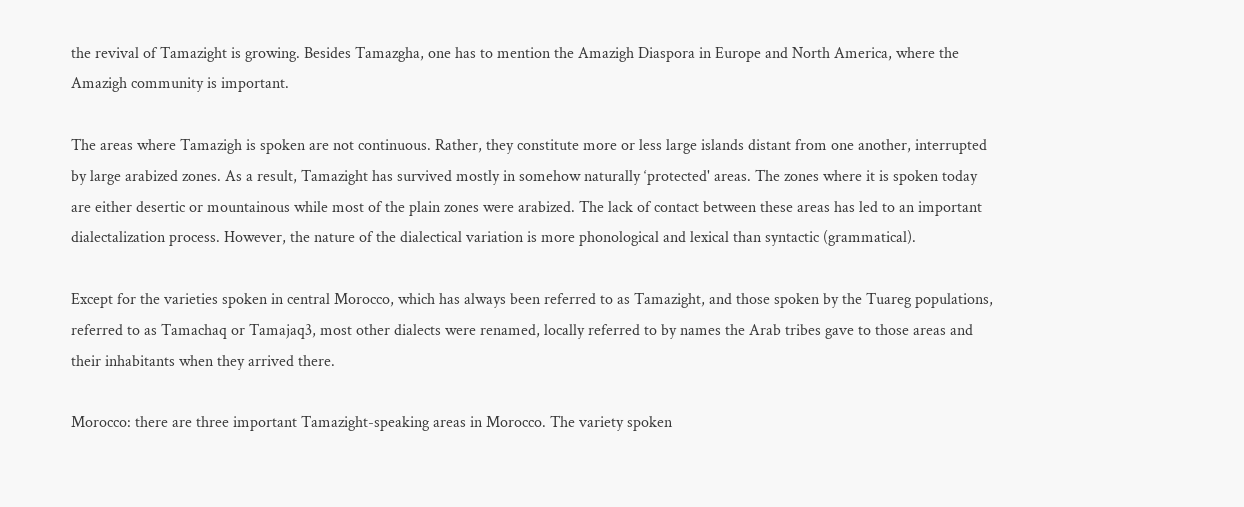the revival of Tamazight is growing. Besides Tamazgha, one has to mention the Amazigh Diaspora in Europe and North America, where the Amazigh community is important.

The areas where Tamazigh is spoken are not continuous. Rather, they constitute more or less large islands distant from one another, interrupted by large arabized zones. As a result, Tamazight has survived mostly in somehow naturally ‘protected' areas. The zones where it is spoken today are either desertic or mountainous while most of the plain zones were arabized. The lack of contact between these areas has led to an important dialectalization process. However, the nature of the dialectical variation is more phonological and lexical than syntactic (grammatical).

Except for the varieties spoken in central Morocco, which has always been referred to as Tamazight, and those spoken by the Tuareg populations, referred to as Tamachaq or Tamajaq3, most other dialects were renamed, locally referred to by names the Arab tribes gave to those areas and their inhabitants when they arrived there.

Morocco: there are three important Tamazight-speaking areas in Morocco. The variety spoken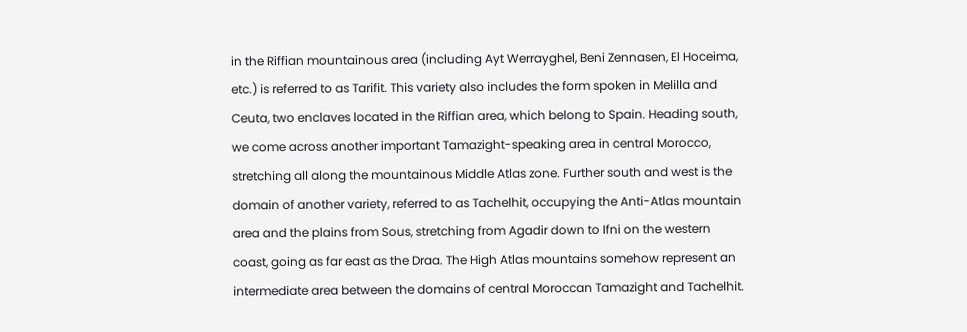in the Riffian mountainous area (including Ayt Werrayghel, Beni Zennasen, El Hoceima, etc.) is referred to as Tarifit. This variety also includes the form spoken in Melilla and Ceuta, two enclaves located in the Riffian area, which belong to Spain. Heading south, we come across another important Tamazight-speaking area in central Morocco, stretching all along the mountainous Middle Atlas zone. Further south and west is the domain of another variety, referred to as Tachelhit, occupying the Anti-Atlas mountain area and the plains from Sous, stretching from Agadir down to Ifni on the western coast, going as far east as the Draa. The High Atlas mountains somehow represent an intermediate area between the domains of central Moroccan Tamazight and Tachelhit.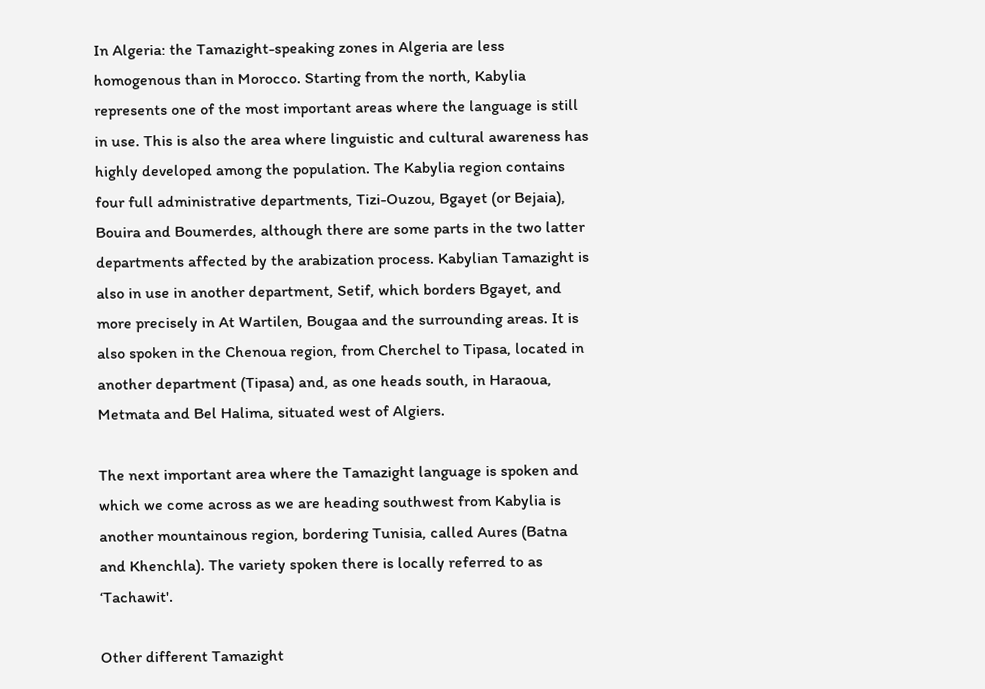In Algeria: the Tamazight-speaking zones in Algeria are less homogenous than in Morocco. Starting from the north, Kabylia represents one of the most important areas where the language is still in use. This is also the area where linguistic and cultural awareness has highly developed among the population. The Kabylia region contains four full administrative departments, Tizi-Ouzou, Bgayet (or Bejaia), Bouira and Boumerdes, although there are some parts in the two latter departments affected by the arabization process. Kabylian Tamazight is also in use in another department, Setif, which borders Bgayet, and more precisely in At Wartilen, Bougaa and the surrounding areas. It is also spoken in the Chenoua region, from Cherchel to Tipasa, located in another department (Tipasa) and, as one heads south, in Haraoua, Metmata and Bel Halima, situated west of Algiers.

The next important area where the Tamazight language is spoken and which we come across as we are heading southwest from Kabylia is another mountainous region, bordering Tunisia, called Aures (Batna and Khenchla). The variety spoken there is locally referred to as ‘Tachawit'.

Other different Tamazight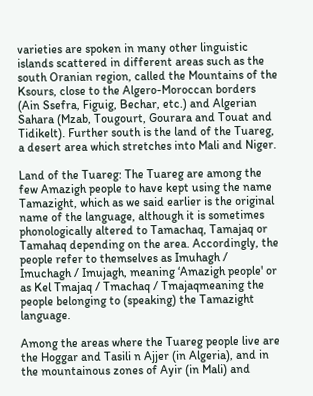varieties are spoken in many other linguistic islands scattered in different areas such as the south Oranian region, called the Mountains of the Ksours, close to the Algero-Moroccan borders (Ain Ssefra, Figuig, Bechar, etc.) and Algerian Sahara (Mzab, Tougourt, Gourara and Touat and Tidikelt). Further south is the land of the Tuareg, a desert area which stretches into Mali and Niger.

Land of the Tuareg: The Tuareg are among the few Amazigh people to have kept using the name Tamazight, which as we said earlier is the original name of the language, although it is sometimes phonologically altered to Tamachaq, Tamajaq or Tamahaq depending on the area. Accordingly, the people refer to themselves as Imuhagh / Imuchagh / Imujagh, meaning ‘Amazigh people' or as Kel Tmajaq / Tmachaq / Tmajaqmeaning the people belonging to (speaking) the Tamazight language.

Among the areas where the Tuareg people live are the Hoggar and Tasili n Ajjer (in Algeria), and in the mountainous zones of Ayir (in Mali) and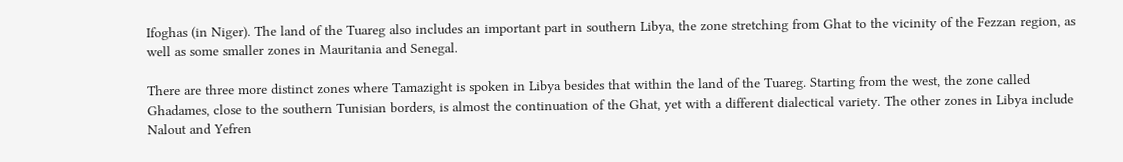Ifoghas (in Niger). The land of the Tuareg also includes an important part in southern Libya, the zone stretching from Ghat to the vicinity of the Fezzan region, as well as some smaller zones in Mauritania and Senegal.

There are three more distinct zones where Tamazight is spoken in Libya besides that within the land of the Tuareg. Starting from the west, the zone called Ghadames, close to the southern Tunisian borders, is almost the continuation of the Ghat, yet with a different dialectical variety. The other zones in Libya include Nalout and Yefren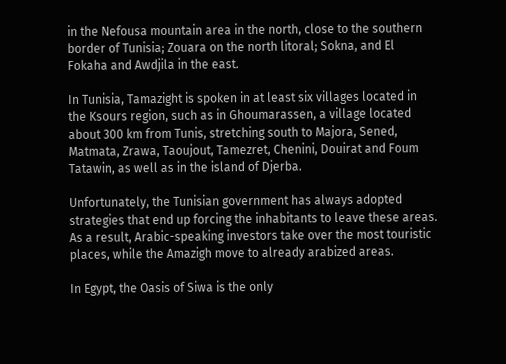in the Nefousa mountain area in the north, close to the southern border of Tunisia; Zouara on the north litoral; Sokna, and El Fokaha and Awdjila in the east.

In Tunisia, Tamazight is spoken in at least six villages located in the Ksours region, such as in Ghoumarassen, a village located about 300 km from Tunis, stretching south to Majora, Sened, Matmata, Zrawa, Taoujout, Tamezret, Chenini, Douirat and Foum Tatawin, as well as in the island of Djerba.

Unfortunately, the Tunisian government has always adopted strategies that end up forcing the inhabitants to leave these areas. As a result, Arabic-speaking investors take over the most touristic places, while the Amazigh move to already arabized areas.

In Egypt, the Oasis of Siwa is the only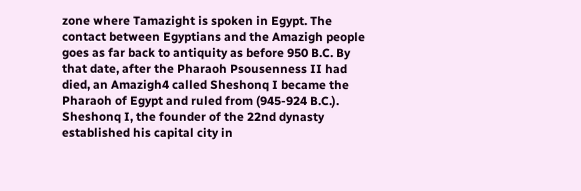zone where Tamazight is spoken in Egypt. The contact between Egyptians and the Amazigh people goes as far back to antiquity as before 950 B.C. By that date, after the Pharaoh Psousenness II had died, an Amazigh4 called Sheshonq I became the Pharaoh of Egypt and ruled from (945-924 B.C.). Sheshonq I, the founder of the 22nd dynasty established his capital city in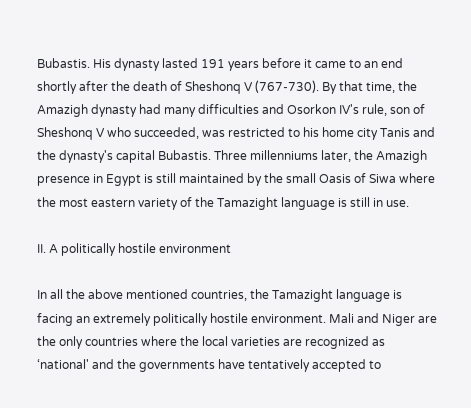Bubastis. His dynasty lasted 191 years before it came to an end shortly after the death of Sheshonq V (767-730). By that time, the Amazigh dynasty had many difficulties and Osorkon IV's rule, son of Sheshonq V who succeeded, was restricted to his home city Tanis and the dynasty's capital Bubastis. Three millenniums later, the Amazigh presence in Egypt is still maintained by the small Oasis of Siwa where the most eastern variety of the Tamazight language is still in use.

II. A politically hostile environment

In all the above mentioned countries, the Tamazight language is facing an extremely politically hostile environment. Mali and Niger are the only countries where the local varieties are recognized as ‘national' and the governments have tentatively accepted to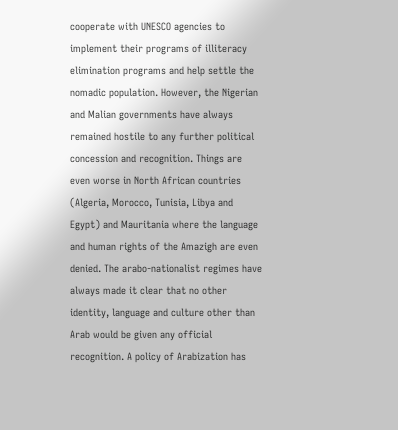cooperate with UNESCO agencies to implement their programs of illiteracy elimination programs and help settle the nomadic population. However, the Nigerian and Malian governments have always remained hostile to any further political concession and recognition. Things are even worse in North African countries (Algeria, Morocco, Tunisia, Libya and Egypt) and Mauritania where the language and human rights of the Amazigh are even denied. The arabo-nationalist regimes have always made it clear that no other identity, language and culture other than Arab would be given any official recognition. A policy of Arabization has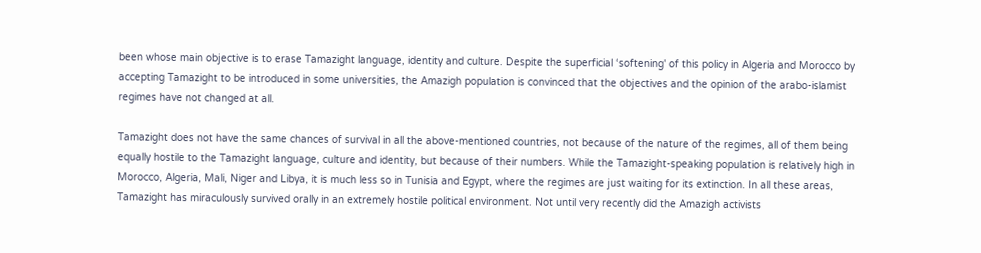been whose main objective is to erase Tamazight language, identity and culture. Despite the superficial ‘softening' of this policy in Algeria and Morocco by accepting Tamazight to be introduced in some universities, the Amazigh population is convinced that the objectives and the opinion of the arabo-islamist regimes have not changed at all.

Tamazight does not have the same chances of survival in all the above-mentioned countries, not because of the nature of the regimes, all of them being equally hostile to the Tamazight language, culture and identity, but because of their numbers. While the Tamazight-speaking population is relatively high in Morocco, Algeria, Mali, Niger and Libya, it is much less so in Tunisia and Egypt, where the regimes are just waiting for its extinction. In all these areas, Tamazight has miraculously survived orally in an extremely hostile political environment. Not until very recently did the Amazigh activists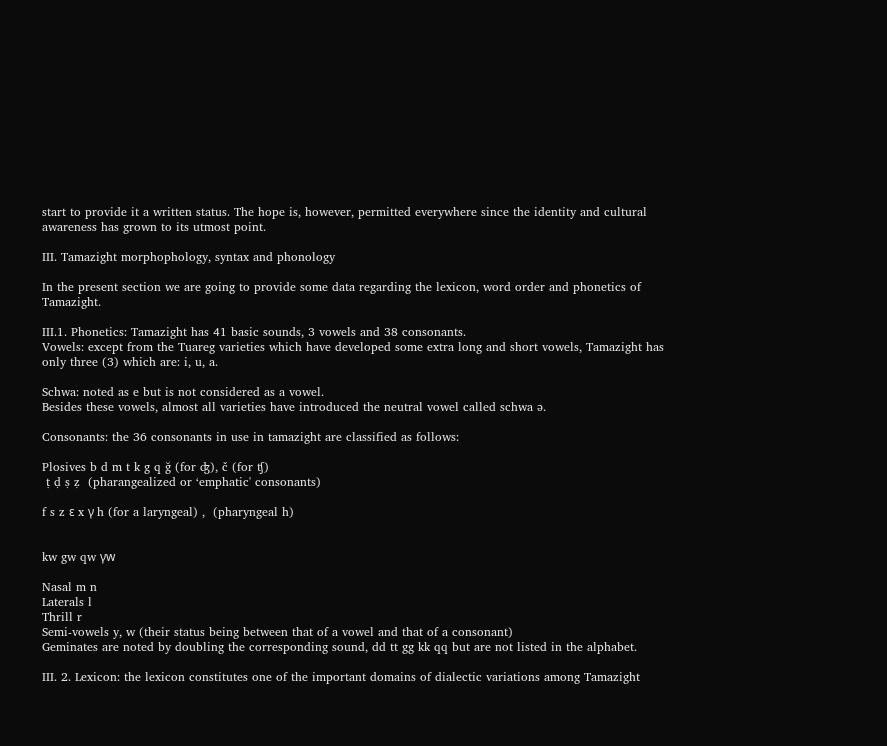start to provide it a written status. The hope is, however, permitted everywhere since the identity and cultural awareness has grown to its utmost point.

III. Tamazight morphophology, syntax and phonology

In the present section we are going to provide some data regarding the lexicon, word order and phonetics of Tamazight.

III.1. Phonetics: Tamazight has 41 basic sounds, 3 vowels and 38 consonants.
Vowels: except from the Tuareg varieties which have developed some extra long and short vowels, Tamazight has only three (3) which are: i, u, a.

Schwa: noted as e but is not considered as a vowel.
Besides these vowels, almost all varieties have introduced the neutral vowel called schwa ə.

Consonants: the 36 consonants in use in tamazight are classified as follows:

Plosives b d m t k g q ğ (for ʤ), č (for ʧ)
 ṭ ḍ ṣ ẓ  (pharangealized or ‘emphatic' consonants)

f s z ε x γ h (for a laryngeal) ,  (pharyngeal h)


kw gw qw γw

Nasal m n
Laterals l
Thrill r
Semi-vowels y, w (their status being between that of a vowel and that of a consonant)
Geminates are noted by doubling the corresponding sound, dd tt gg kk qq but are not listed in the alphabet.

III. 2. Lexicon: the lexicon constitutes one of the important domains of dialectic variations among Tamazight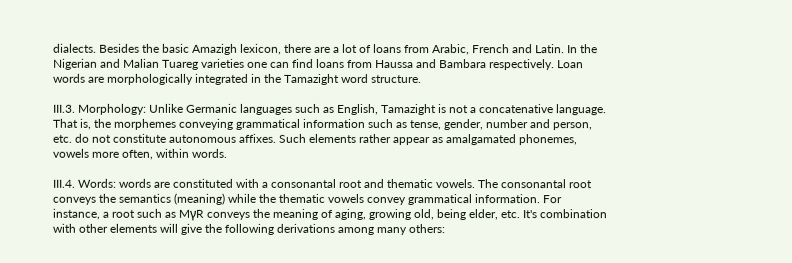dialects. Besides the basic Amazigh lexicon, there are a lot of loans from Arabic, French and Latin. In the Nigerian and Malian Tuareg varieties one can find loans from Haussa and Bambara respectively. Loan words are morphologically integrated in the Tamazight word structure.

III.3. Morphology: Unlike Germanic languages such as English, Tamazight is not a concatenative language. That is, the morphemes conveying grammatical information such as tense, gender, number and person, etc. do not constitute autonomous affixes. Such elements rather appear as amalgamated phonemes, vowels more often, within words.

III.4. Words: words are constituted with a consonantal root and thematic vowels. The consonantal root conveys the semantics (meaning) while the thematic vowels convey grammatical information. For instance, a root such as MγR conveys the meaning of aging, growing old, being elder, etc. It's combination with other elements will give the following derivations among many others: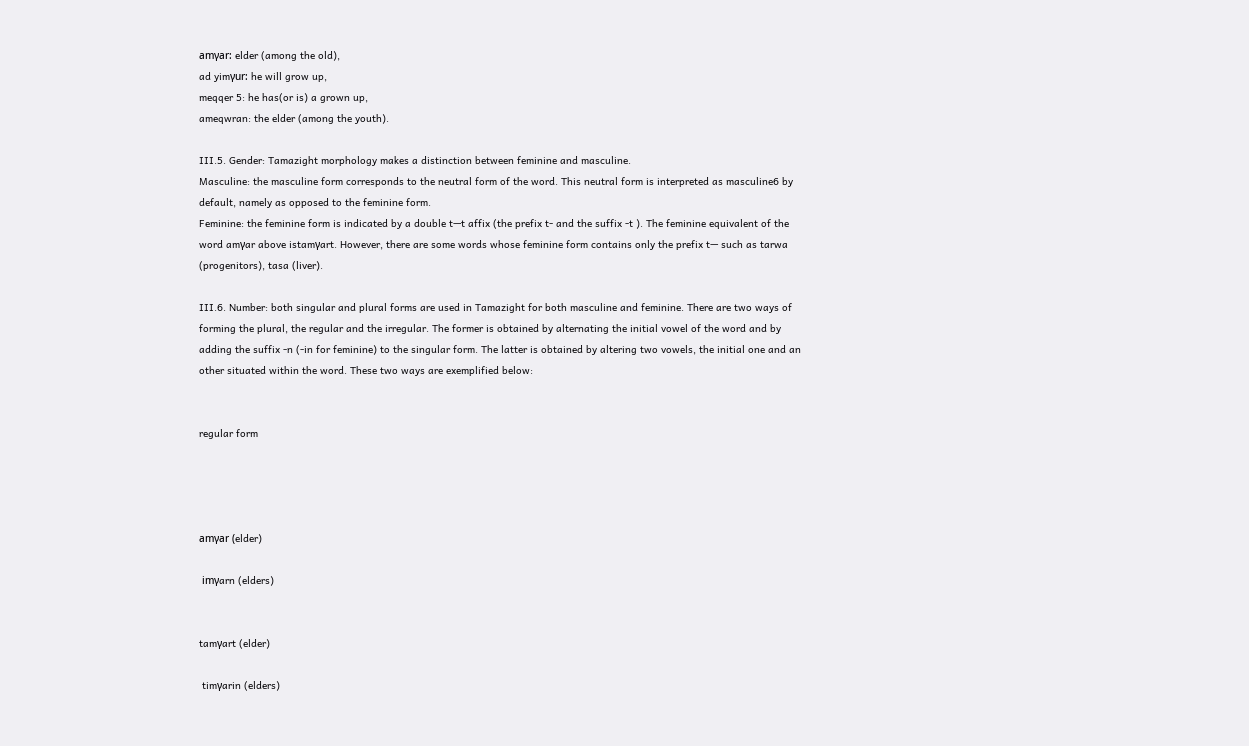amγar: elder (among the old),
ad yimγur: he will grow up,
meqqer 5: he has(or is) a grown up,
ameqwran: the elder (among the youth).

III.5. Gender: Tamazight morphology makes a distinction between feminine and masculine.
Masculine: the masculine form corresponds to the neutral form of the word. This neutral form is interpreted as masculine6 by default, namely as opposed to the feminine form.
Feminine: the feminine form is indicated by a double t—t affix (the prefix t- and the suffix -t ). The feminine equivalent of the word amγar above istamγart. However, there are some words whose feminine form contains only the prefix t— such as tarwa (progenitors), tasa (liver).

III.6. Number: both singular and plural forms are used in Tamazight for both masculine and feminine. There are two ways of forming the plural, the regular and the irregular. The former is obtained by alternating the initial vowel of the word and by adding the suffix -n (-in for feminine) to the singular form. The latter is obtained by altering two vowels, the initial one and an other situated within the word. These two ways are exemplified below:


regular form




amγar (elder)

 imγarn (elders)


tamγart (elder)

 timγarin (elders)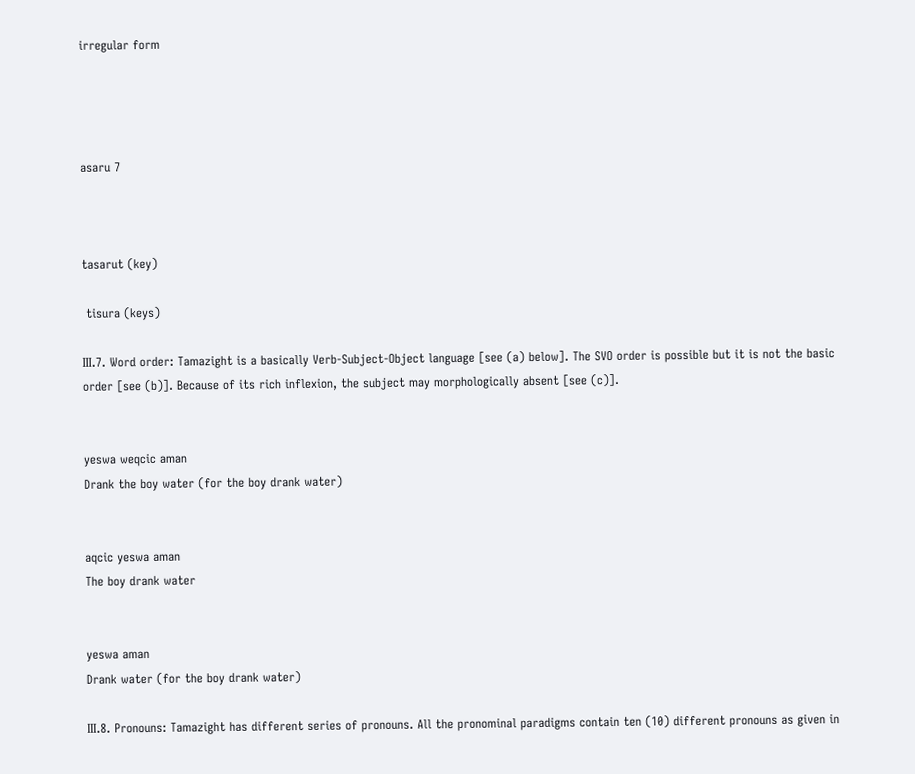irregular form




asaru 7



tasarut (key)

 tisura (keys)

III.7. Word order: Tamazight is a basically Verb-Subject-Object language [see (a) below]. The SVO order is possible but it is not the basic order [see (b)]. Because of its rich inflexion, the subject may morphologically absent [see (c)].


yeswa weqcic aman
Drank the boy water (for the boy drank water)


aqcic yeswa aman
The boy drank water


yeswa aman
Drank water (for the boy drank water)

III.8. Pronouns: Tamazight has different series of pronouns. All the pronominal paradigms contain ten (10) different pronouns as given in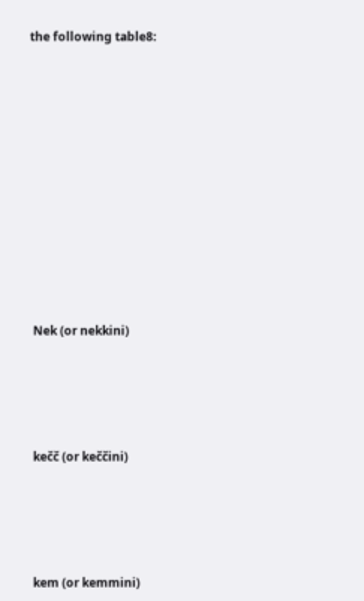the following table8:













 Nek (or nekkini)





 kečč (or keččini)





 kem (or kemmini)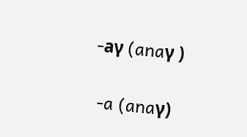-aγ (anaγ )

 -a (anaγ)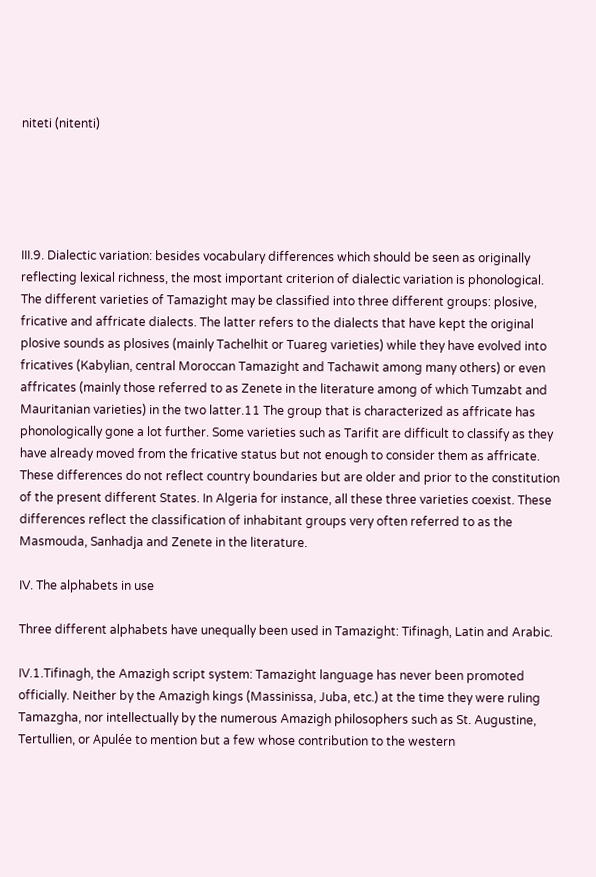niteti (nitenti)





III.9. Dialectic variation: besides vocabulary differences which should be seen as originally reflecting lexical richness, the most important criterion of dialectic variation is phonological. The different varieties of Tamazight may be classified into three different groups: plosive, fricative and affricate dialects. The latter refers to the dialects that have kept the original plosive sounds as plosives (mainly Tachelhit or Tuareg varieties) while they have evolved into fricatives (Kabylian, central Moroccan Tamazight and Tachawit among many others) or even affricates (mainly those referred to as Zenete in the literature among of which Tumzabt and Mauritanian varieties) in the two latter.11 The group that is characterized as affricate has phonologically gone a lot further. Some varieties such as Tarifit are difficult to classify as they have already moved from the fricative status but not enough to consider them as affricate. These differences do not reflect country boundaries but are older and prior to the constitution of the present different States. In Algeria for instance, all these three varieties coexist. These differences reflect the classification of inhabitant groups very often referred to as the Masmouda, Sanhadja and Zenete in the literature.

IV. The alphabets in use

Three different alphabets have unequally been used in Tamazight: Tifinagh, Latin and Arabic.

IV.1.Tifinagh, the Amazigh script system: Tamazight language has never been promoted officially. Neither by the Amazigh kings (Massinissa, Juba, etc.) at the time they were ruling Tamazgha, nor intellectually by the numerous Amazigh philosophers such as St. Augustine, Tertullien, or Apulée to mention but a few whose contribution to the western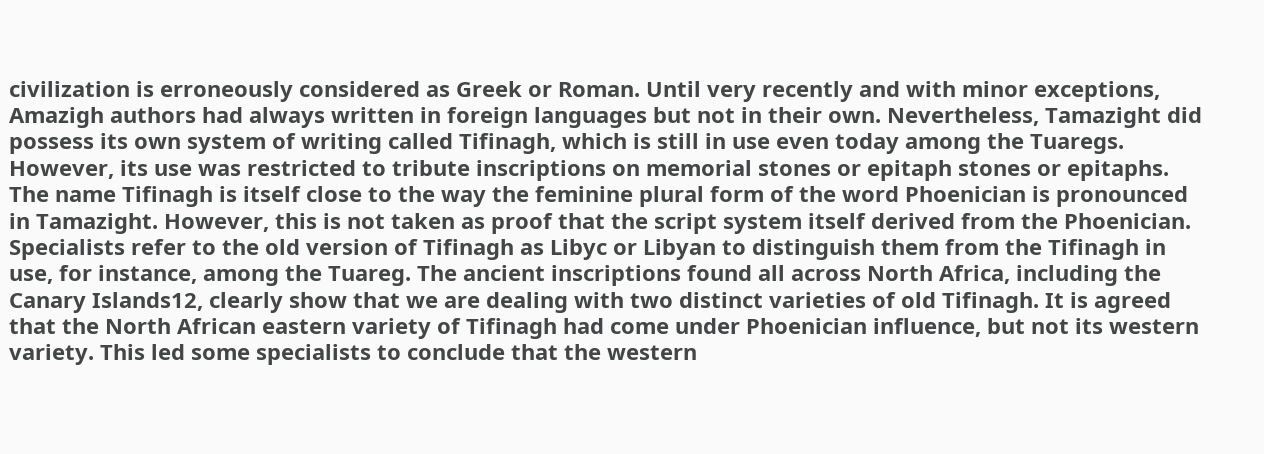civilization is erroneously considered as Greek or Roman. Until very recently and with minor exceptions, Amazigh authors had always written in foreign languages but not in their own. Nevertheless, Tamazight did possess its own system of writing called Tifinagh, which is still in use even today among the Tuaregs. However, its use was restricted to tribute inscriptions on memorial stones or epitaph stones or epitaphs. The name Tifinagh is itself close to the way the feminine plural form of the word Phoenician is pronounced in Tamazight. However, this is not taken as proof that the script system itself derived from the Phoenician. Specialists refer to the old version of Tifinagh as Libyc or Libyan to distinguish them from the Tifinagh in use, for instance, among the Tuareg. The ancient inscriptions found all across North Africa, including the Canary Islands12, clearly show that we are dealing with two distinct varieties of old Tifinagh. It is agreed that the North African eastern variety of Tifinagh had come under Phoenician influence, but not its western variety. This led some specialists to conclude that the western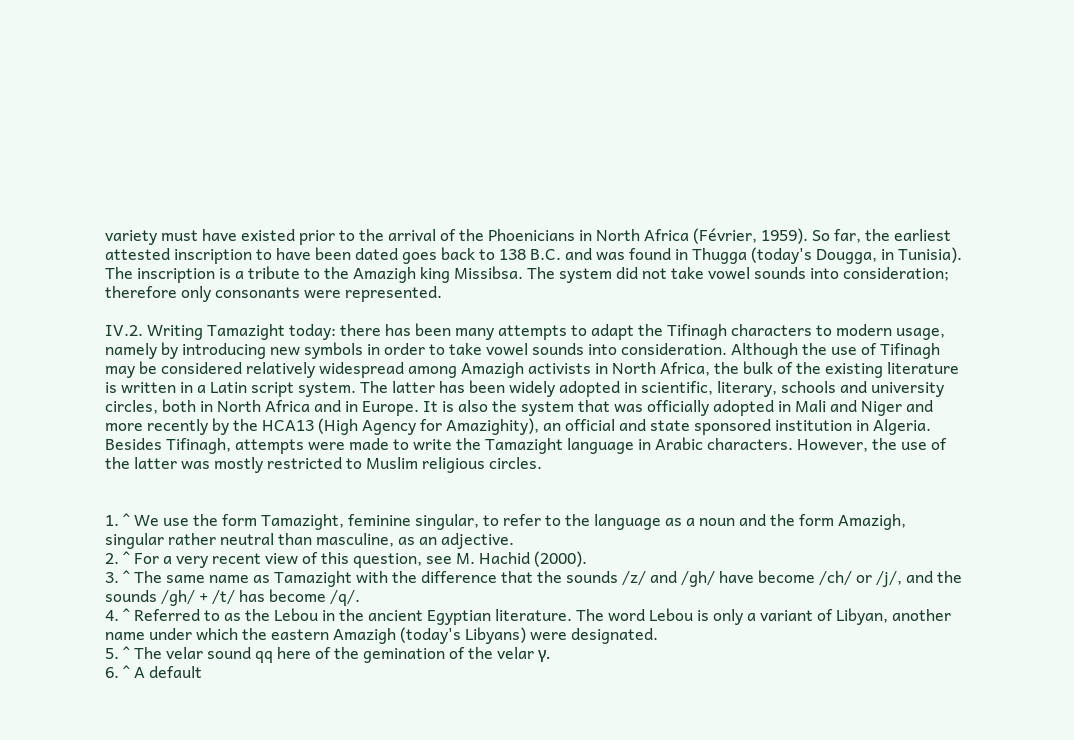variety must have existed prior to the arrival of the Phoenicians in North Africa (Février, 1959). So far, the earliest attested inscription to have been dated goes back to 138 B.C. and was found in Thugga (today's Dougga, in Tunisia). The inscription is a tribute to the Amazigh king Missibsa. The system did not take vowel sounds into consideration; therefore only consonants were represented.

IV.2. Writing Tamazight today: there has been many attempts to adapt the Tifinagh characters to modern usage, namely by introducing new symbols in order to take vowel sounds into consideration. Although the use of Tifinagh may be considered relatively widespread among Amazigh activists in North Africa, the bulk of the existing literature is written in a Latin script system. The latter has been widely adopted in scientific, literary, schools and university circles, both in North Africa and in Europe. It is also the system that was officially adopted in Mali and Niger and more recently by the HCA13 (High Agency for Amazighity), an official and state sponsored institution in Algeria. Besides Tifinagh, attempts were made to write the Tamazight language in Arabic characters. However, the use of the latter was mostly restricted to Muslim religious circles.


1. ^ We use the form Tamazight, feminine singular, to refer to the language as a noun and the form Amazigh, singular rather neutral than masculine, as an adjective.
2. ^ For a very recent view of this question, see M. Hachid (2000).
3. ^ The same name as Tamazight with the difference that the sounds /z/ and /gh/ have become /ch/ or /j/, and the sounds /gh/ + /t/ has become /q/.
4. ^ Referred to as the Lebou in the ancient Egyptian literature. The word Lebou is only a variant of Libyan, another name under which the eastern Amazigh (today's Libyans) were designated.
5. ^ The velar sound qq here of the gemination of the velar γ.
6. ^ A default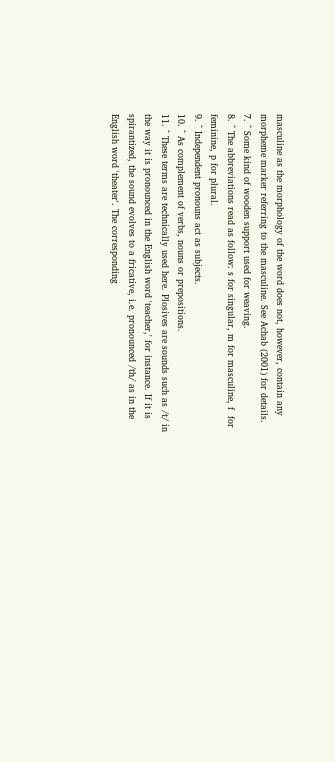masculine as the morphology of the word does not, however, contain any morpheme marker referring to the masculine. See Achab (2001) for details.
7. ^ Some kind of wooden support used for weaving.
8. ^ The abbreviations read as follow: s for singular, m for masculine, f  for feminine, p for plural.
9. ^ Independent pronouns act as subjects.
10. ^ As complement of verbs, nouns or prepositions.
11. ^ These terms are technically used here. Plosives are sounds such as /t/ in the way it is pronounced in the English word 'teacher,' for instance. If it is spirantized, the sound evolves to a fricative, i.e. pronounced /th/ as in the English word 'theater'. The corresponding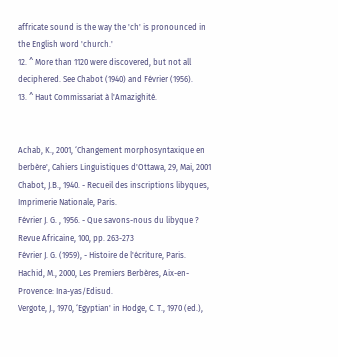affricate sound is the way the 'ch' is pronounced in the English word 'church.'
12. ^ More than 1120 were discovered, but not all deciphered. See Chabot (1940) and Février (1956).
13. ^ Haut Commissariat à l'Amazighité.


Achab, K., 2001, ‘Changement morphosyntaxique en berbère', Cahiers Linguistiques d'Ottawa, 29, Mai, 2001
Chabot, J.B., 1940. - Recueil des inscriptions libyques, Imprimerie Nationale, Paris.
Février J. G. , 1956. - Que savons-nous du libyque ? Revue Africaine, 100, pp. 263-273
Février J. G. (1959), - Histoire de l'écriture, Paris.
Hachid, M., 2000, Les Premiers Berbères, Aix-en-Provence: Ina-yas/Edisud.
Vergote, J., 1970, ‘Egyptian' in Hodge, C. T., 1970 (ed.),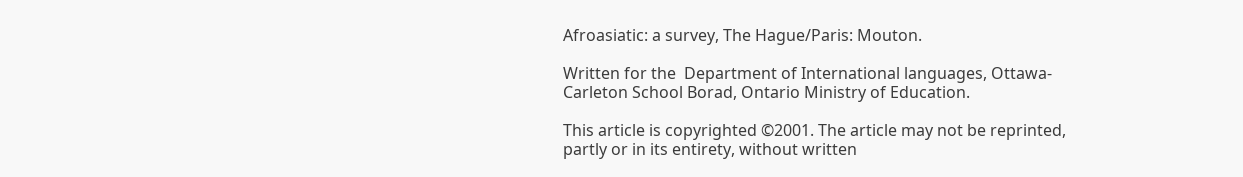Afroasiatic: a survey, The Hague/Paris: Mouton.

Written for the  Department of International languages, Ottawa-Carleton School Borad, Ontario Ministry of Education.

This article is copyrighted ©2001. The article may not be reprinted, partly or in its entirety, without written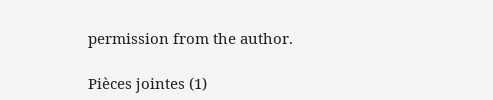permission from the author.

Pièces jointes (1)